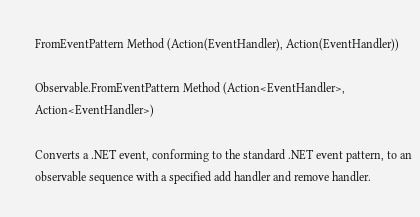FromEventPattern Method (Action(EventHandler), Action(EventHandler))

Observable.FromEventPattern Method (Action<EventHandler>, Action<EventHandler>)

Converts a .NET event, conforming to the standard .NET event pattern, to an observable sequence with a specified add handler and remove handler.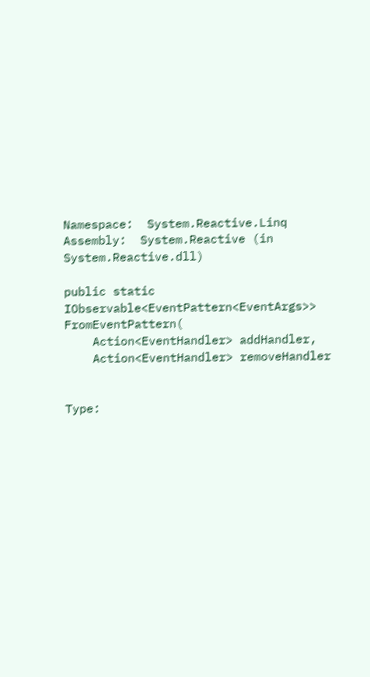Namespace:  System.Reactive.Linq
Assembly:  System.Reactive (in System.Reactive.dll)

public static IObservable<EventPattern<EventArgs>> FromEventPattern(
    Action<EventHandler> addHandler,
    Action<EventHandler> removeHandler


Type: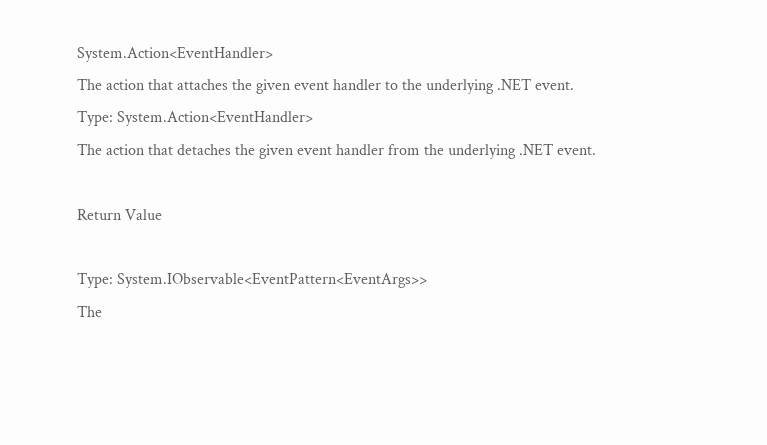System.Action<EventHandler>
The action that attaches the given event handler to the underlying .NET event.
Type: System.Action<EventHandler>
The action that detaches the given event handler from the underlying .NET event.

Return Value

Type: System.IObservable<EventPattern<EventArgs>>
The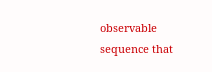observable sequence that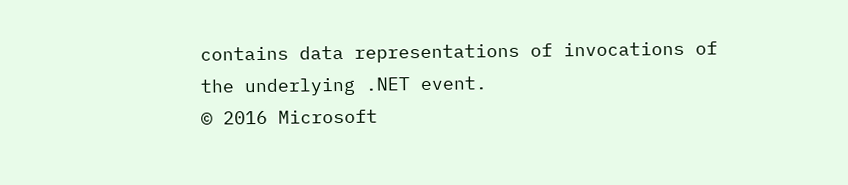contains data representations of invocations of the underlying .NET event.
© 2016 Microsoft